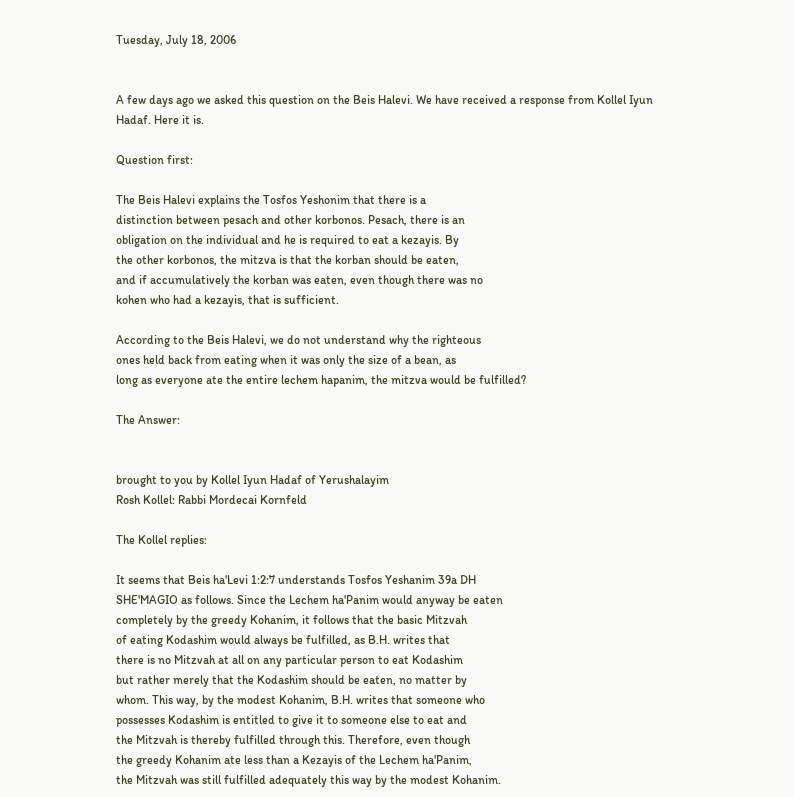Tuesday, July 18, 2006


A few days ago we asked this question on the Beis Halevi. We have received a response from Kollel Iyun Hadaf. Here it is.

Question first:

The Beis Halevi explains the Tosfos Yeshonim that there is a
distinction between pesach and other korbonos. Pesach, there is an
obligation on the individual and he is required to eat a kezayis. By
the other korbonos, the mitzva is that the korban should be eaten,
and if accumulatively the korban was eaten, even though there was no
kohen who had a kezayis, that is sufficient.

According to the Beis Halevi, we do not understand why the righteous
ones held back from eating when it was only the size of a bean, as
long as everyone ate the entire lechem hapanim, the mitzva would be fulfilled?

The Answer:


brought to you by Kollel Iyun Hadaf of Yerushalayim
Rosh Kollel: Rabbi Mordecai Kornfeld

The Kollel replies:

It seems that Beis ha'Levi 1:2:7 understands Tosfos Yeshanim 39a DH
SHE'MAGIO as follows. Since the Lechem ha'Panim would anyway be eaten
completely by the greedy Kohanim, it follows that the basic Mitzvah
of eating Kodashim would always be fulfilled, as B.H. writes that
there is no Mitzvah at all on any particular person to eat Kodashim
but rather merely that the Kodashim should be eaten, no matter by
whom. This way, by the modest Kohanim, B.H. writes that someone who
possesses Kodashim is entitled to give it to someone else to eat and
the Mitzvah is thereby fulfilled through this. Therefore, even though
the greedy Kohanim ate less than a Kezayis of the Lechem ha'Panim,
the Mitzvah was still fulfilled adequately this way by the modest Kohanim.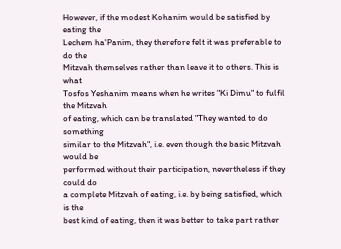However, if the modest Kohanim would be satisfied by eating the
Lechem ha'Panim, they therefore felt it was preferable to do the
Mitzvah themselves rather than leave it to others. This is what
Tosfos Yeshanim means when he writes "Ki Dimu" to fulfil the Mitzvah
of eating, which can be translated "They wanted to do something
similar to the Mitzvah", i.e. even though the basic Mitzvah would be
performed without their participation, nevertheless if they could do
a complete Mitzvah of eating, i.e. by being satisfied, which is the
best kind of eating, then it was better to take part rather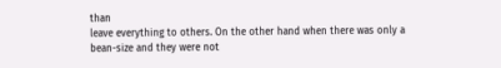than
leave everything to others. On the other hand when there was only a
bean-size and they were not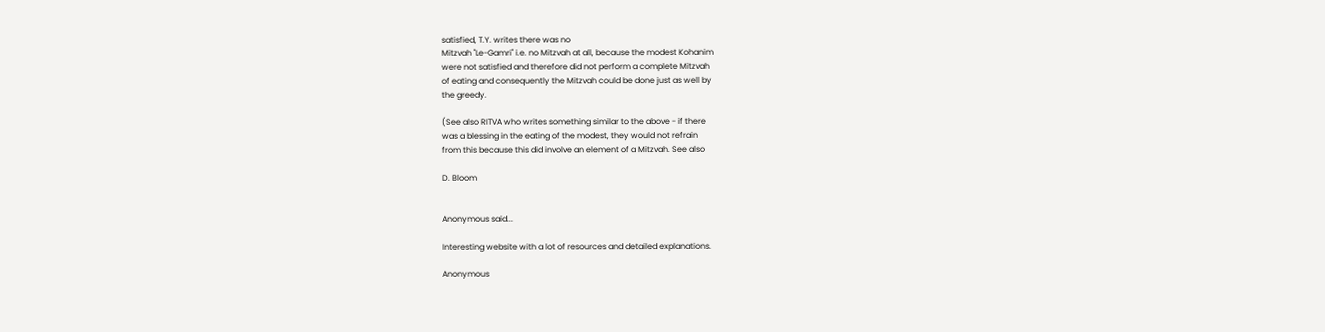satisfied, T.Y. writes there was no
Mitzvah "Le-Gamri" i.e. no Mitzvah at all, because the modest Kohanim
were not satisfied and therefore did not perform a complete Mitzvah
of eating and consequently the Mitzvah could be done just as well by
the greedy.

(See also RITVA who writes something similar to the above - if there
was a blessing in the eating of the modest, they would not refrain
from this because this did involve an element of a Mitzvah. See also

D. Bloom


Anonymous said...

Interesting website with a lot of resources and detailed explanations.

Anonymous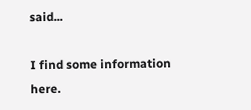said...

I find some information here.